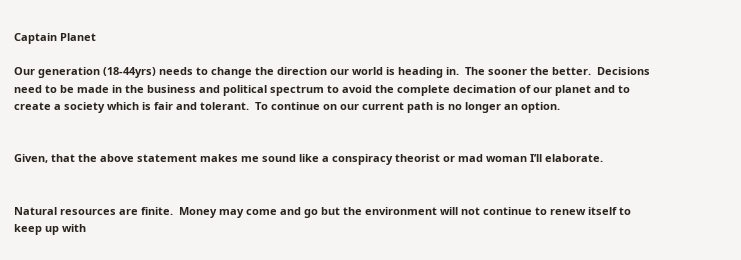Captain Planet

Our generation (18-44yrs) needs to change the direction our world is heading in.  The sooner the better.  Decisions need to be made in the business and political spectrum to avoid the complete decimation of our planet and to create a society which is fair and tolerant.  To continue on our current path is no longer an option.


Given, that the above statement makes me sound like a conspiracy theorist or mad woman I’ll elaborate.


Natural resources are finite.  Money may come and go but the environment will not continue to renew itself to keep up with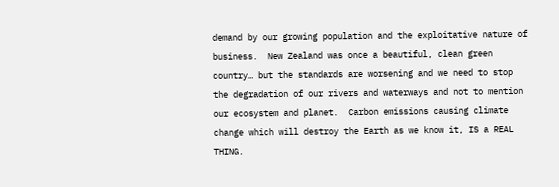demand by our growing population and the exploitative nature of business.  New Zealand was once a beautiful, clean green country… but the standards are worsening and we need to stop the degradation of our rivers and waterways and not to mention our ecosystem and planet.  Carbon emissions causing climate change which will destroy the Earth as we know it, IS a REAL THING.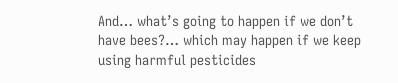And… what’s going to happen if we don’t have bees?… which may happen if we keep using harmful pesticides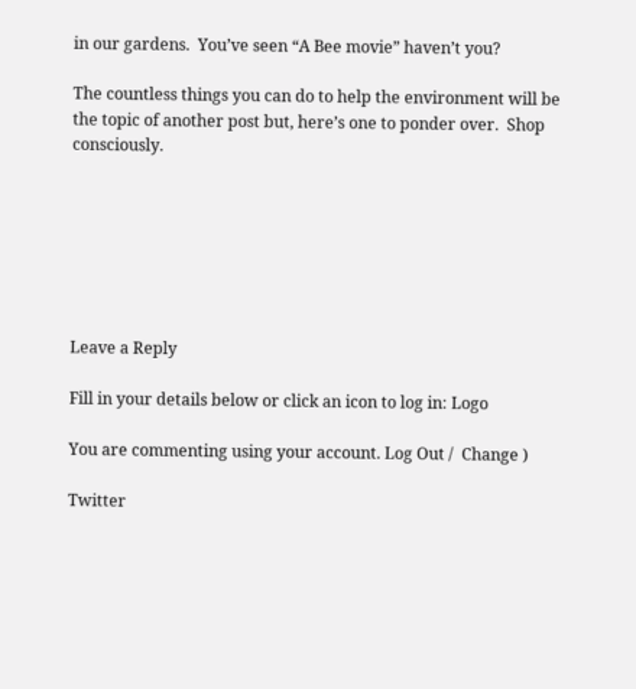in our gardens.  You’ve seen “A Bee movie” haven’t you?

The countless things you can do to help the environment will be the topic of another post but, here’s one to ponder over.  Shop consciously.







Leave a Reply

Fill in your details below or click an icon to log in: Logo

You are commenting using your account. Log Out /  Change )

Twitter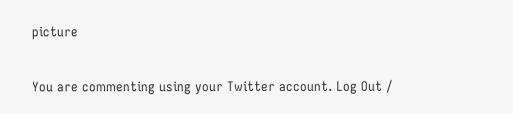picture

You are commenting using your Twitter account. Log Out /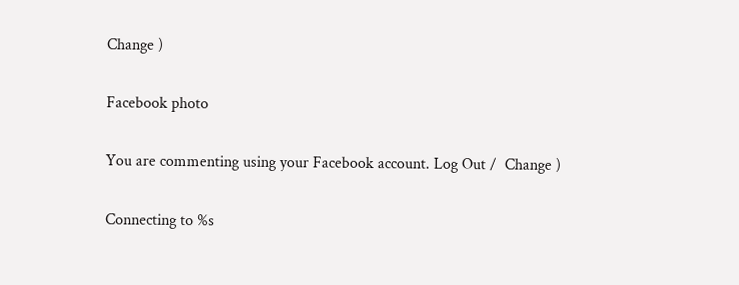Change )

Facebook photo

You are commenting using your Facebook account. Log Out /  Change )

Connecting to %s